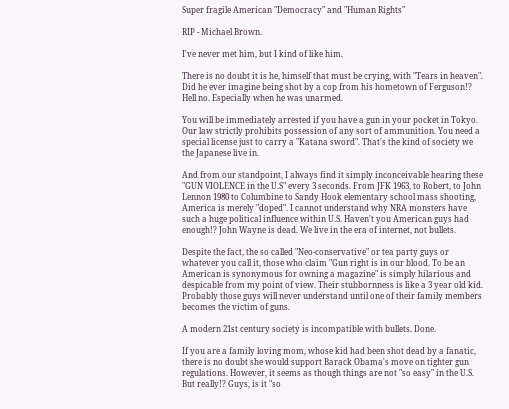Super fragile American "Democracy" and "Human Rights"

RIP - Michael Brown.

I've never met him, but I kind of like him.

There is no doubt it is he, himself that must be crying, with "Tears in heaven". Did he ever imagine being shot by a cop from his hometown of Ferguson!? Hell no. Especially when he was unarmed.

You will be immediately arrested if you have a gun in your pocket in Tokyo. Our law strictly prohibits possession of any sort of ammunition. You need a special license just to carry a "Katana sword". That's the kind of society we the Japanese live in.

And from our standpoint, I always find it simply inconceivable hearing these "GUN VIOLENCE in the U.S" every 3 seconds. From JFK 1963, to Robert, to John Lennon 1980 to Columbine to Sandy Hook elementary school mass shooting, America is merely "doped". I cannot understand why NRA monsters have such a huge political influence within U.S. Haven't you American guys had enough!? John Wayne is dead. We live in the era of internet, not bullets.

Despite the fact, the so called "Neo-conservative" or tea party guys or whatever you call it, those who claim "Gun right is in our blood. To be an American is synonymous for owning a magazine" is simply hilarious and despicable from my point of view. Their stubbornness is like a 3 year old kid. Probably those guys will never understand until one of their family members becomes the victim of guns.

A modern 21st century society is incompatible with bullets. Done.

If you are a family loving mom, whose kid had been shot dead by a fanatic, there is no doubt she would support Barack Obama's move on tighter gun regulations. However, it seems as though things are not "so easy" in the U.S. But really!? Guys, is it "so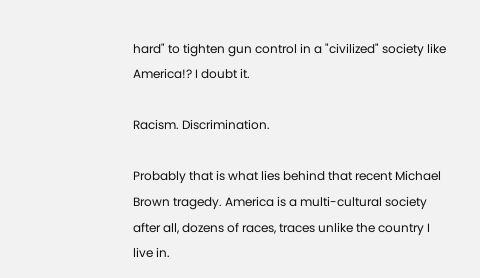hard" to tighten gun control in a "civilized" society like America!? I doubt it.

Racism. Discrimination.

Probably that is what lies behind that recent Michael Brown tragedy. America is a multi-cultural society after all, dozens of races, traces unlike the country I live in.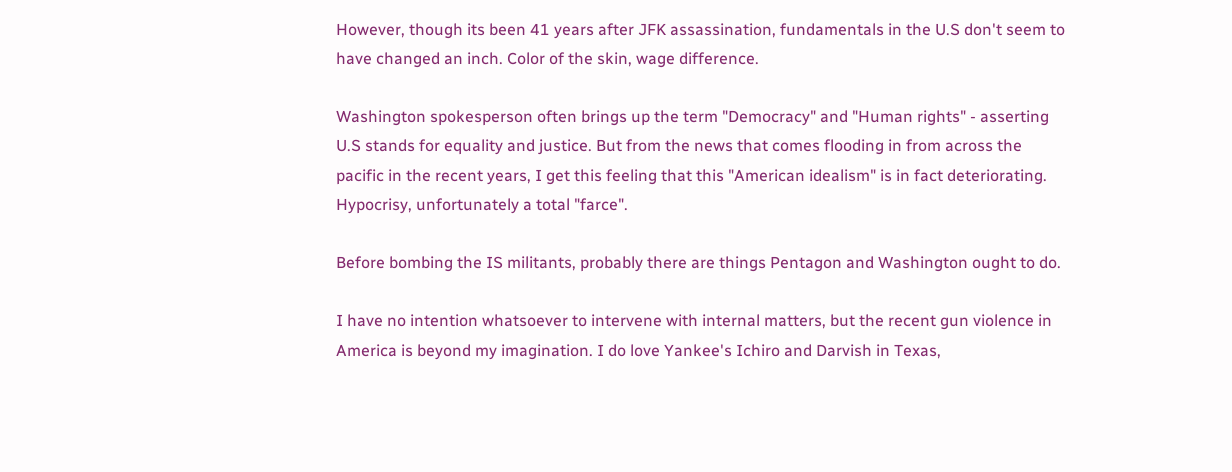However, though its been 41 years after JFK assassination, fundamentals in the U.S don't seem to have changed an inch. Color of the skin, wage difference.

Washington spokesperson often brings up the term "Democracy" and "Human rights" - asserting U.S stands for equality and justice. But from the news that comes flooding in from across the pacific in the recent years, I get this feeling that this "American idealism" is in fact deteriorating. Hypocrisy, unfortunately a total "farce".

Before bombing the IS militants, probably there are things Pentagon and Washington ought to do.

I have no intention whatsoever to intervene with internal matters, but the recent gun violence in America is beyond my imagination. I do love Yankee's Ichiro and Darvish in Texas,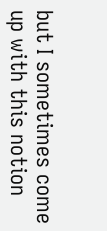but I sometimes come up with this notion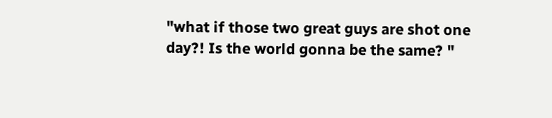"what if those two great guys are shot one day?! Is the world gonna be the same? "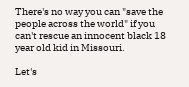There's no way you can "save the people across the world" if you can't rescue an innocent black 18 year old kid in Missouri.

Let's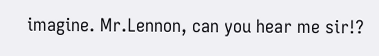imagine. Mr.Lennon, can you hear me sir!?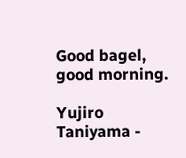Good bagel, good morning.

Yujiro Taniyama -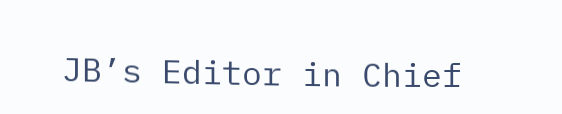JB’s Editor in Chief